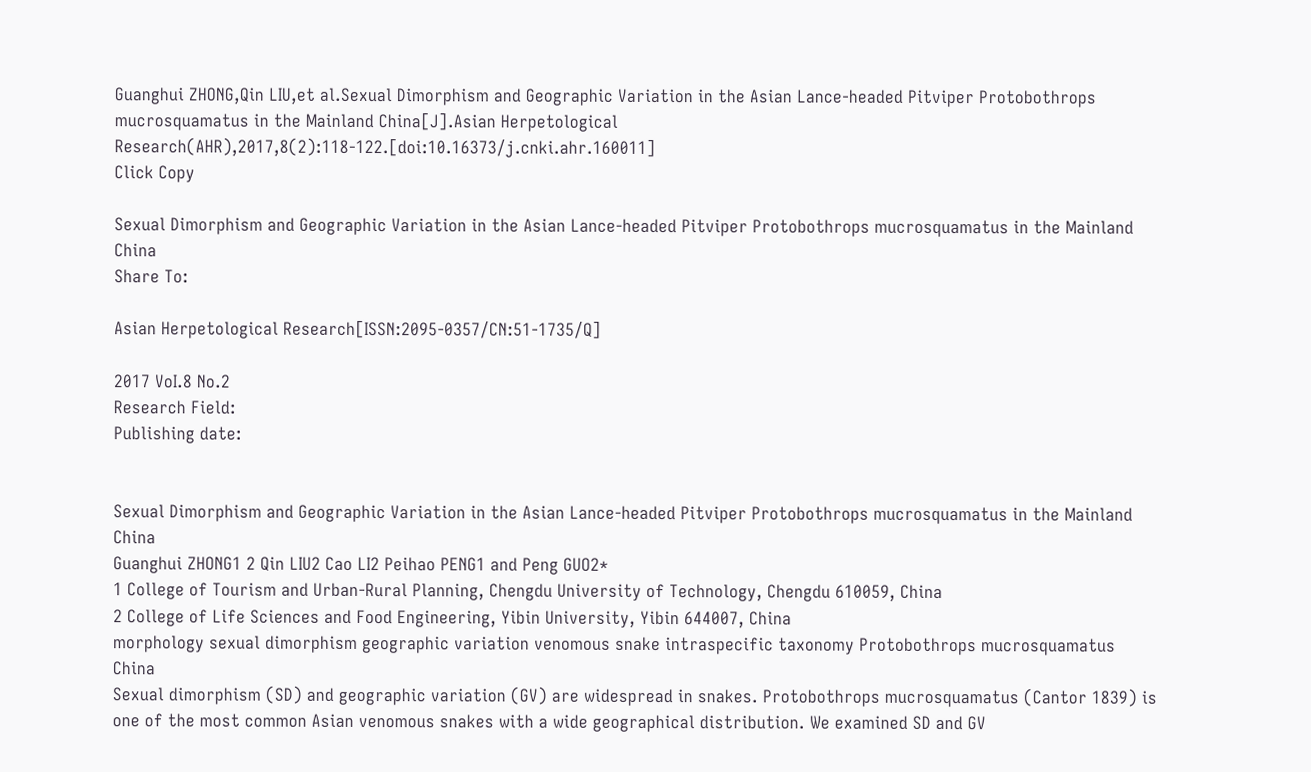Guanghui ZHONG,Qin LIU,et al.Sexual Dimorphism and Geographic Variation in the Asian Lance-headed Pitviper Protobothrops mucrosquamatus in the Mainland China[J].Asian Herpetological Research(AHR),2017,8(2):118-122.[doi:10.16373/j.cnki.ahr.160011]
Click Copy

Sexual Dimorphism and Geographic Variation in the Asian Lance-headed Pitviper Protobothrops mucrosquamatus in the Mainland China
Share To:

Asian Herpetological Research[ISSN:2095-0357/CN:51-1735/Q]

2017 VoI.8 No.2
Research Field:
Publishing date:


Sexual Dimorphism and Geographic Variation in the Asian Lance-headed Pitviper Protobothrops mucrosquamatus in the Mainland China
Guanghui ZHONG1 2 Qin LIU2 Cao LI2 Peihao PENG1 and Peng GUO2*
1 College of Tourism and Urban-Rural Planning, Chengdu University of Technology, Chengdu 610059, China
2 College of Life Sciences and Food Engineering, Yibin University, Yibin 644007, China
morphology sexual dimorphism geographic variation venomous snake intraspecific taxonomy Protobothrops mucrosquamatus China
Sexual dimorphism (SD) and geographic variation (GV) are widespread in snakes. Protobothrops mucrosquamatus (Cantor 1839) is one of the most common Asian venomous snakes with a wide geographical distribution. We examined SD and GV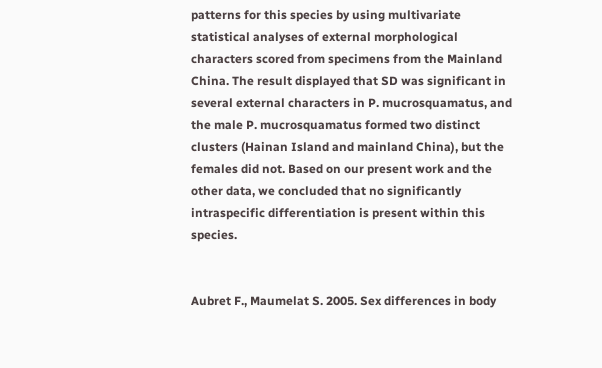patterns for this species by using multivariate statistical analyses of external morphological characters scored from specimens from the Mainland China. The result displayed that SD was significant in several external characters in P. mucrosquamatus, and the male P. mucrosquamatus formed two distinct clusters (Hainan Island and mainland China), but the females did not. Based on our present work and the other data, we concluded that no significantly intraspecific differentiation is present within this species.


Aubret F., Maumelat S. 2005. Sex differences in body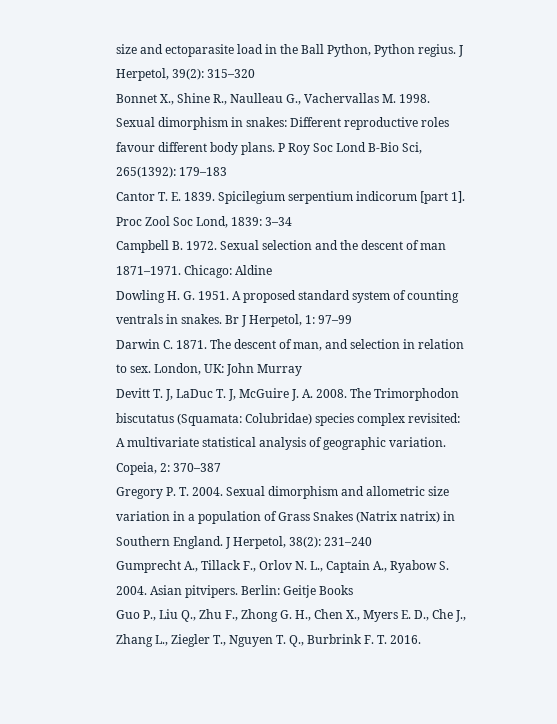size and ectoparasite load in the Ball Python, Python regius. J Herpetol, 39(2): 315–320
Bonnet X., Shine R., Naulleau G., Vachervallas M. 1998. Sexual dimorphism in snakes: Different reproductive roles favour different body plans. P Roy Soc Lond B-Bio Sci, 265(1392): 179–183
Cantor T. E. 1839. Spicilegium serpentium indicorum [part 1]. Proc Zool Soc Lond, 1839: 3–34
Campbell B. 1972. Sexual selection and the descent of man 1871–1971. Chicago: Aldine
Dowling H. G. 1951. A proposed standard system of counting ventrals in snakes. Br J Herpetol, 1: 97–99
Darwin C. 1871. The descent of man, and selection in relation to sex. London, UK: John Murray
Devitt T. J, LaDuc T. J, McGuire J. A. 2008. The Trimorphodon biscutatus (Squamata: Colubridae) species complex revisited: A multivariate statistical analysis of geographic variation. Copeia, 2: 370–387
Gregory P. T. 2004. Sexual dimorphism and allometric size variation in a population of Grass Snakes (Natrix natrix) in Southern England. J Herpetol, 38(2): 231–240
Gumprecht A., Tillack F., Orlov N. L., Captain A., Ryabow S. 2004. Asian pitvipers. Berlin: Geitje Books
Guo P., Liu Q., Zhu F., Zhong G. H., Chen X., Myers E. D., Che J., Zhang L., Ziegler T., Nguyen T. Q., Burbrink F. T. 2016.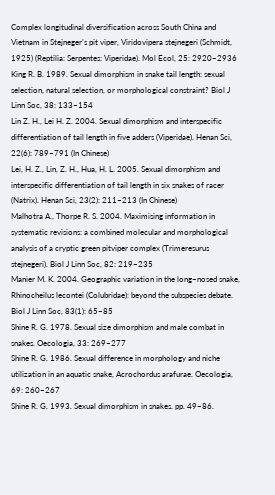Complex longitudinal diversification across South China and Vietnam in Stejneger’s pit viper, Viridovipera stejnegeri (Schmidt, 1925) (Reptilia: Serpentes: Viperidae). Mol Ecol, 25: 2920–2936
King R. B. 1989. Sexual dimorphism in snake tail length: sexual selection, natural selection, or morphological constraint? Biol J Linn Soc, 38: 133–154
Lin Z. H., Lei H. Z. 2004. Sexual dimorphism and interspecific differentiation of tail length in five adders (Viperidae). Henan Sci, 22(6): 789–791 (In Chinese)
Lei, H. Z., Lin, Z. H., Hua, H. L. 2005. Sexual dimorphism and interspecific differentiation of tail length in six snakes of racer (Natrix). Henan Sci, 23(2): 211–213 (In Chinese)
Malhotra A., Thorpe R. S. 2004. Maximising information in systematic revisions: a combined molecular and morphological analysis of a cryptic green pitviper complex (Trimeresurus stejnegeri). Biol J Linn Soc, 82: 219–235
Manier M. K. 2004. Geographic variation in the long–nosed snake, Rhinocheilus lecontei (Colubridae): beyond the subspecies debate. Biol J Linn Soc, 83(1): 65–85
Shine R. G. 1978. Sexual size dimorphism and male combat in snakes. Oecologia, 33: 269–277
Shine R. G. 1986. Sexual difference in morphology and niche utilization in an aquatic snake, Acrochordus arafurae. Oecologia, 69: 260–267
Shine R. G. 1993. Sexual dimorphism in snakes. pp. 49–86.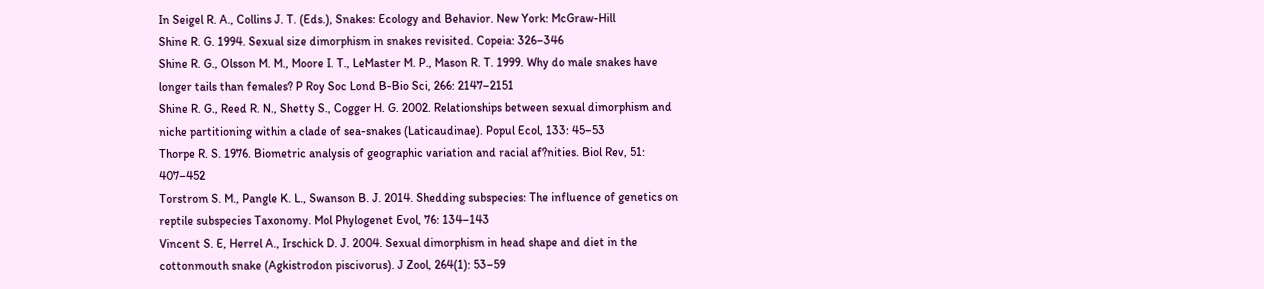In Seigel R. A., Collins J. T. (Eds.), Snakes: Ecology and Behavior. New York: McGraw-Hill
Shine R. G. 1994. Sexual size dimorphism in snakes revisited. Copeia: 326–346
Shine R. G., Olsson M. M., Moore I. T., LeMaster M. P., Mason R. T. 1999. Why do male snakes have longer tails than females? P Roy Soc Lond B-Bio Sci, 266: 2147–2151
Shine R. G., Reed R. N., Shetty S., Cogger H. G. 2002. Relationships between sexual dimorphism and niche partitioning within a clade of sea-snakes (Laticaudinae). Popul Ecol, 133: 45–53
Thorpe R. S. 1976. Biometric analysis of geographic variation and racial af?nities. Biol Rev, 51: 407–452
Torstrom S. M., Pangle K. L., Swanson B. J. 2014. Shedding subspecies: The influence of genetics on reptile subspecies Taxonomy. Mol Phylogenet Evol, 76: 134–143
Vincent S. E, Herrel A., Irschick D. J. 2004. Sexual dimorphism in head shape and diet in the cottonmouth snake (Agkistrodon piscivorus). J Zool, 264(1): 53–59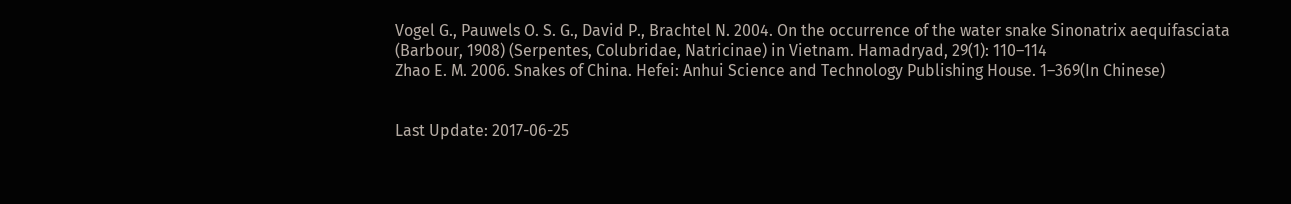Vogel G., Pauwels O. S. G., David P., Brachtel N. 2004. On the occurrence of the water snake Sinonatrix aequifasciata (Barbour, 1908) (Serpentes, Colubridae, Natricinae) in Vietnam. Hamadryad, 29(1): 110–114
Zhao E. M. 2006. Snakes of China. Hefei: Anhui Science and Technology Publishing House. 1–369(In Chinese)


Last Update: 2017-06-25